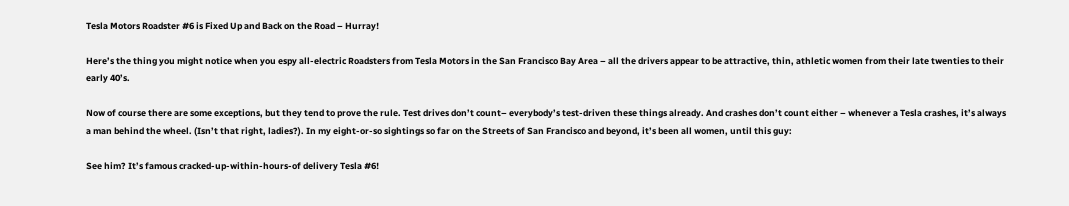Tesla Motors Roadster #6 is Fixed Up and Back on the Road – Hurray!

Here’s the thing you might notice when you espy all-electric Roadsters from Tesla Motors in the San Francisco Bay Area – all the drivers appear to be attractive, thin, athletic women from their late twenties to their early 40’s.

Now of course there are some exceptions, but they tend to prove the rule. Test drives don’t count– everybody’s test-driven these things already. And crashes don’t count either – whenever a Tesla crashes, it’s always a man behind the wheel. (Isn’t that right, ladies?). In my eight-or-so sightings so far on the Streets of San Francisco and beyond, it’s been all women, until this guy:

See him? It’s famous cracked-up-within-hours-of delivery Tesla #6!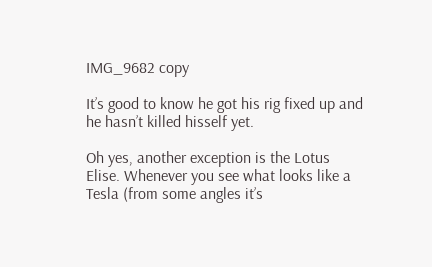IMG_9682 copy

It’s good to know he got his rig fixed up and he hasn’t killed hisself yet.

Oh yes, another exception is the Lotus Elise. Whenever you see what looks like a Tesla (from some angles it’s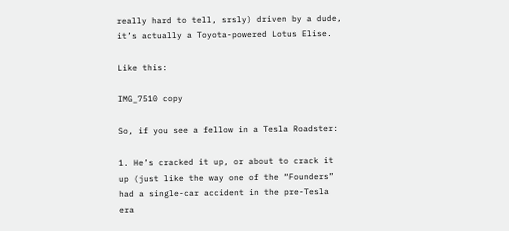really hard to tell, srsly) driven by a dude, it’s actually a Toyota-powered Lotus Elise.

Like this:

IMG_7510 copy

So, if you see a fellow in a Tesla Roadster:

1. He’s cracked it up, or about to crack it up (just like the way one of the “Founders” had a single-car accident in the pre-Tesla era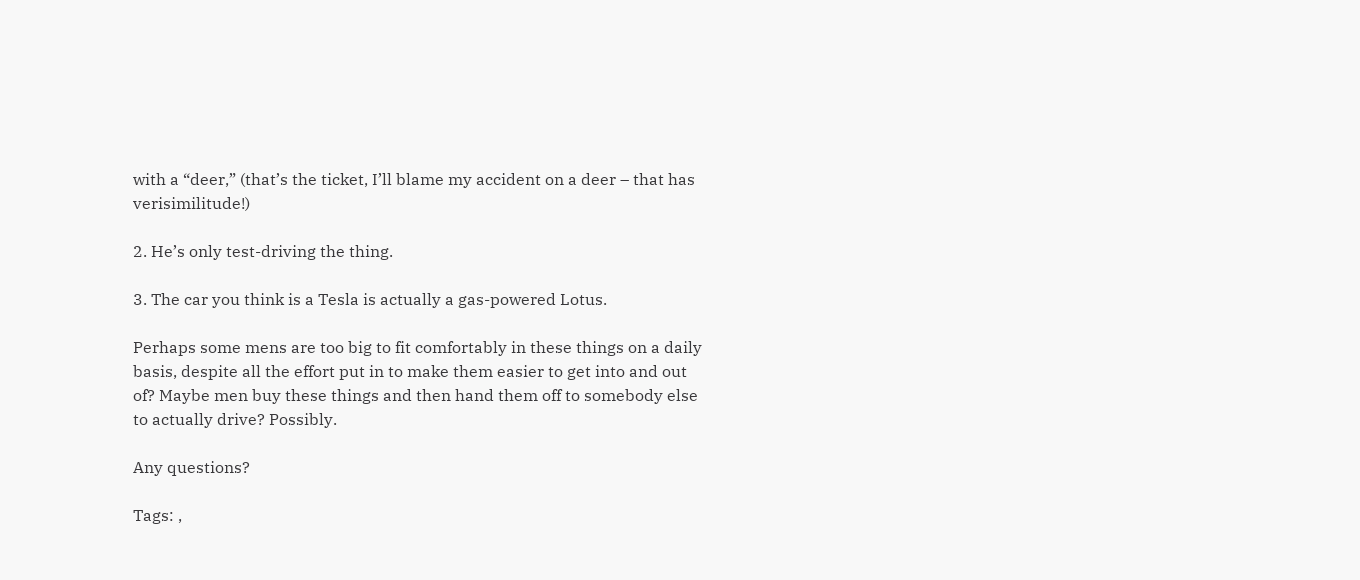with a “deer,” (that’s the ticket, I’ll blame my accident on a deer – that has verisimilitude!)

2. He’s only test-driving the thing.

3. The car you think is a Tesla is actually a gas-powered Lotus.

Perhaps some mens are too big to fit comfortably in these things on a daily basis, despite all the effort put in to make them easier to get into and out of? Maybe men buy these things and then hand them off to somebody else to actually drive? Possibly.

Any questions?

Tags: ,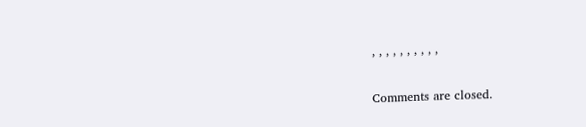, , , , , , , , , ,

Comments are closed.